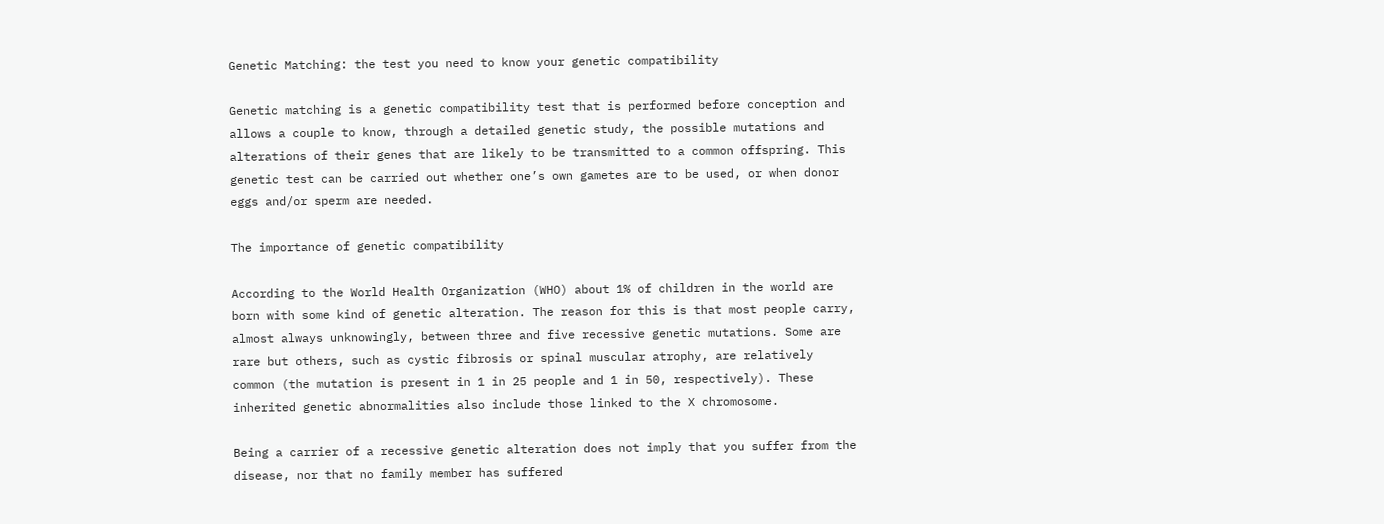Genetic Matching: the test you need to know your genetic compatibility

Genetic matching is a genetic compatibility test that is performed before conception and allows a couple to know, through a detailed genetic study, the possible mutations and alterations of their genes that are likely to be transmitted to a common offspring. This genetic test can be carried out whether one’s own gametes are to be used, or when donor eggs and/or sperm are needed.

The importance of genetic compatibility

According to the World Health Organization (WHO) about 1% of children in the world are born with some kind of genetic alteration. The reason for this is that most people carry, almost always unknowingly, between three and five recessive genetic mutations. Some are rare but others, such as cystic fibrosis or spinal muscular atrophy, are relatively common (the mutation is present in 1 in 25 people and 1 in 50, respectively). These inherited genetic abnormalities also include those linked to the X chromosome.

Being a carrier of a recessive genetic alteration does not imply that you suffer from the disease, nor that no family member has suffered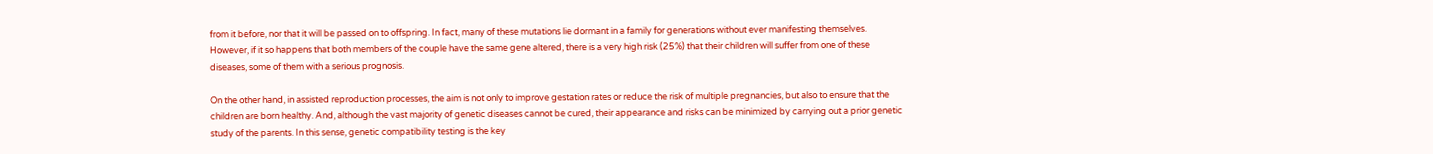from it before, nor that it will be passed on to offspring. In fact, many of these mutations lie dormant in a family for generations without ever manifesting themselves. However, if it so happens that both members of the couple have the same gene altered, there is a very high risk (25%) that their children will suffer from one of these diseases, some of them with a serious prognosis.

On the other hand, in assisted reproduction processes, the aim is not only to improve gestation rates or reduce the risk of multiple pregnancies, but also to ensure that the children are born healthy. And, although the vast majority of genetic diseases cannot be cured, their appearance and risks can be minimized by carrying out a prior genetic study of the parents. In this sense, genetic compatibility testing is the key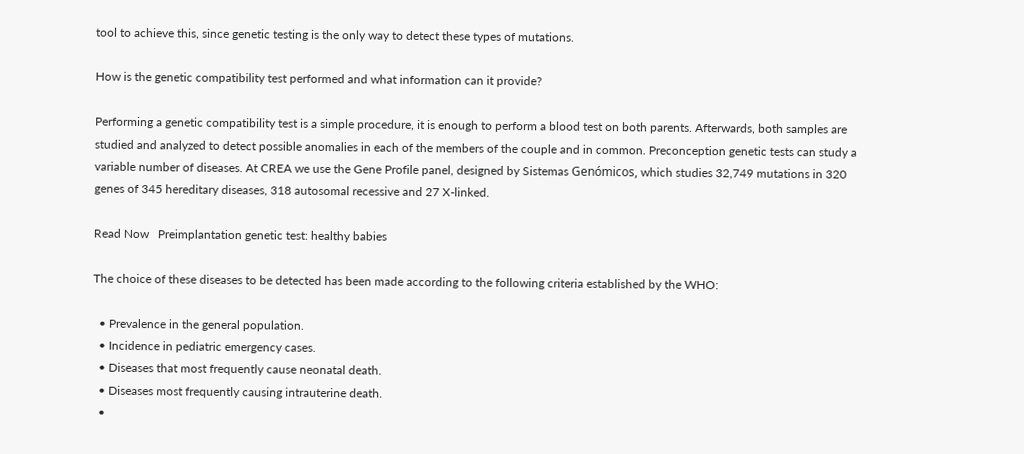tool to achieve this, since genetic testing is the only way to detect these types of mutations.

How is the genetic compatibility test performed and what information can it provide?

Performing a genetic compatibility test is a simple procedure, it is enough to perform a blood test on both parents. Afterwards, both samples are studied and analyzed to detect possible anomalies in each of the members of the couple and in common. Preconception genetic tests can study a variable number of diseases. At CREA we use the Gene Profile panel, designed by Sistemas Genómicos, which studies 32,749 mutations in 320 genes of 345 hereditary diseases, 318 autosomal recessive and 27 X-linked.

Read Now   Preimplantation genetic test: healthy babies

The choice of these diseases to be detected has been made according to the following criteria established by the WHO:

  • Prevalence in the general population.
  • Incidence in pediatric emergency cases.
  • Diseases that most frequently cause neonatal death.
  • Diseases most frequently causing intrauterine death.
  •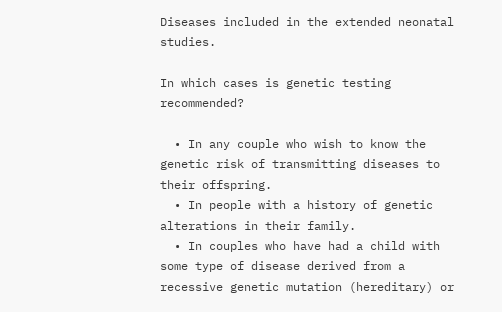Diseases included in the extended neonatal studies.

In which cases is genetic testing recommended?

  • In any couple who wish to know the genetic risk of transmitting diseases to their offspring.
  • In people with a history of genetic alterations in their family.
  • In couples who have had a child with some type of disease derived from a recessive genetic mutation (hereditary) or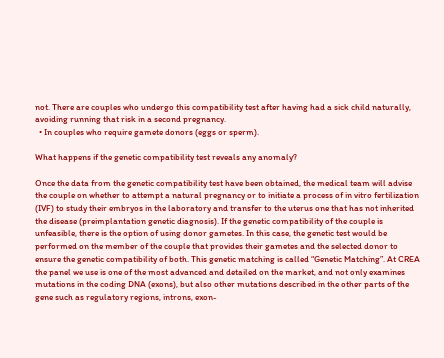not. There are couples who undergo this compatibility test after having had a sick child naturally, avoiding running that risk in a second pregnancy.
  • In couples who require gamete donors (eggs or sperm).

What happens if the genetic compatibility test reveals any anomaly?

Once the data from the genetic compatibility test have been obtained, the medical team will advise the couple on whether to attempt a natural pregnancy or to initiate a process of in vitro fertilization (IVF) to study their embryos in the laboratory and transfer to the uterus one that has not inherited the disease (preimplantation genetic diagnosis). If the genetic compatibility of the couple is unfeasible, there is the option of using donor gametes. In this case, the genetic test would be performed on the member of the couple that provides their gametes and the selected donor to ensure the genetic compatibility of both. This genetic matching is called “Genetic Matching”. At CREA the panel we use is one of the most advanced and detailed on the market, and not only examines mutations in the coding DNA (exons), but also other mutations described in the other parts of the gene such as regulatory regions, introns, exon-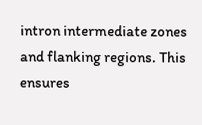intron intermediate zones and flanking regions. This ensures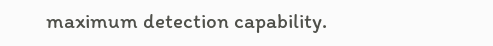maximum detection capability.